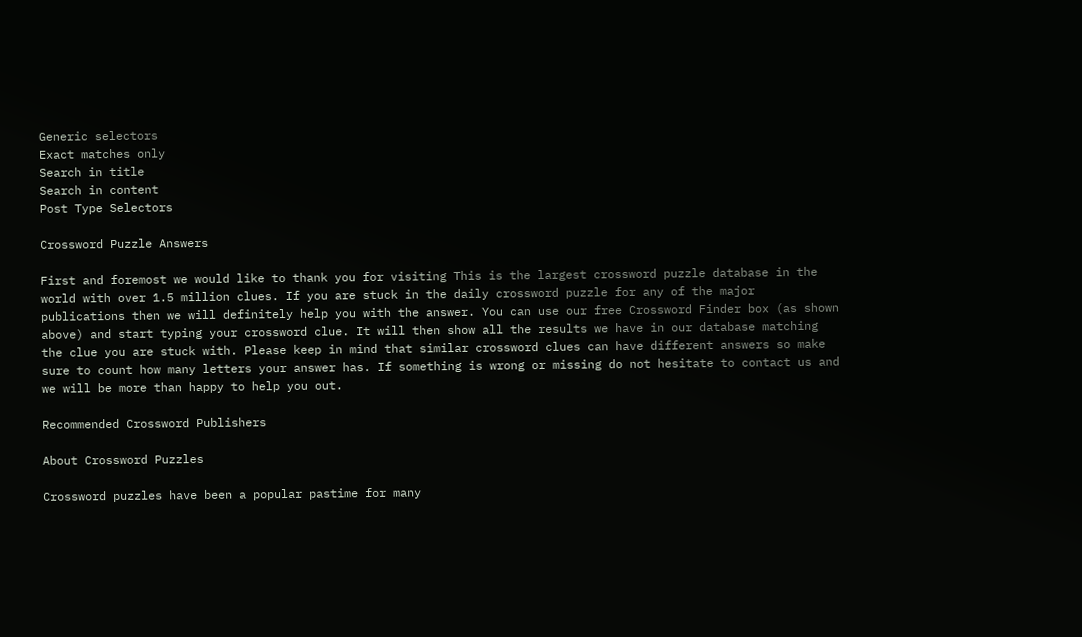Generic selectors
Exact matches only
Search in title
Search in content
Post Type Selectors

Crossword Puzzle Answers

First and foremost we would like to thank you for visiting This is the largest crossword puzzle database in the world with over 1.5 million clues. If you are stuck in the daily crossword puzzle for any of the major publications then we will definitely help you with the answer. You can use our free Crossword Finder box (as shown above) and start typing your crossword clue. It will then show all the results we have in our database matching the clue you are stuck with. Please keep in mind that similar crossword clues can have different answers so make sure to count how many letters your answer has. If something is wrong or missing do not hesitate to contact us and we will be more than happy to help you out.

Recommended Crossword Publishers

About Crossword Puzzles

Crossword puzzles have been a popular pastime for many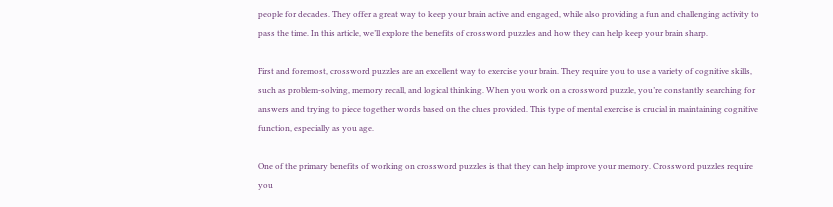people for decades. They offer a great way to keep your brain active and engaged, while also providing a fun and challenging activity to pass the time. In this article, we’ll explore the benefits of crossword puzzles and how they can help keep your brain sharp.

First and foremost, crossword puzzles are an excellent way to exercise your brain. They require you to use a variety of cognitive skills, such as problem-solving, memory recall, and logical thinking. When you work on a crossword puzzle, you’re constantly searching for answers and trying to piece together words based on the clues provided. This type of mental exercise is crucial in maintaining cognitive function, especially as you age.

One of the primary benefits of working on crossword puzzles is that they can help improve your memory. Crossword puzzles require you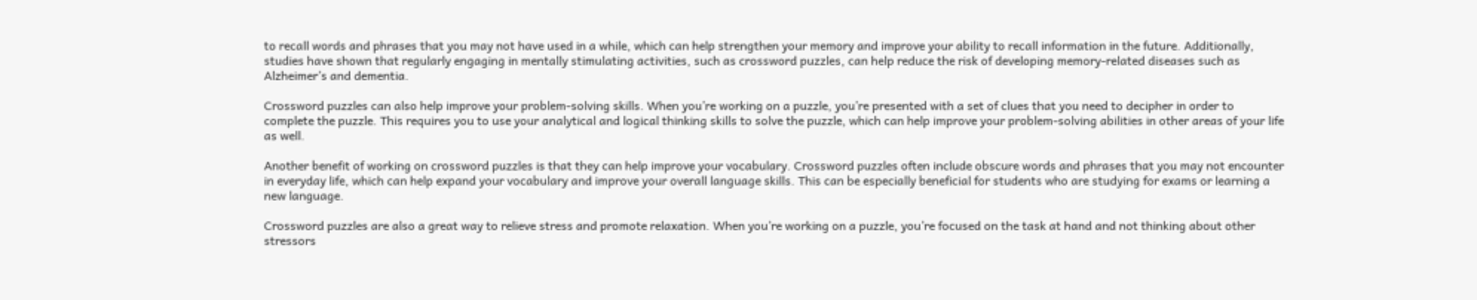to recall words and phrases that you may not have used in a while, which can help strengthen your memory and improve your ability to recall information in the future. Additionally, studies have shown that regularly engaging in mentally stimulating activities, such as crossword puzzles, can help reduce the risk of developing memory-related diseases such as Alzheimer’s and dementia.

Crossword puzzles can also help improve your problem-solving skills. When you’re working on a puzzle, you’re presented with a set of clues that you need to decipher in order to complete the puzzle. This requires you to use your analytical and logical thinking skills to solve the puzzle, which can help improve your problem-solving abilities in other areas of your life as well.

Another benefit of working on crossword puzzles is that they can help improve your vocabulary. Crossword puzzles often include obscure words and phrases that you may not encounter in everyday life, which can help expand your vocabulary and improve your overall language skills. This can be especially beneficial for students who are studying for exams or learning a new language.

Crossword puzzles are also a great way to relieve stress and promote relaxation. When you’re working on a puzzle, you’re focused on the task at hand and not thinking about other stressors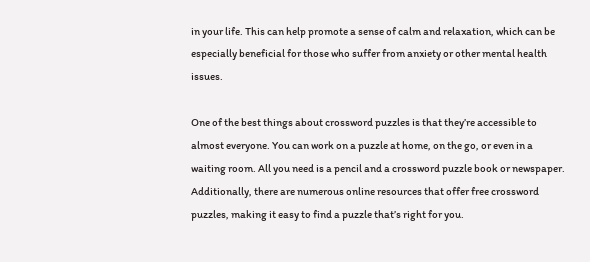in your life. This can help promote a sense of calm and relaxation, which can be especially beneficial for those who suffer from anxiety or other mental health issues.

One of the best things about crossword puzzles is that they’re accessible to almost everyone. You can work on a puzzle at home, on the go, or even in a waiting room. All you need is a pencil and a crossword puzzle book or newspaper. Additionally, there are numerous online resources that offer free crossword puzzles, making it easy to find a puzzle that’s right for you.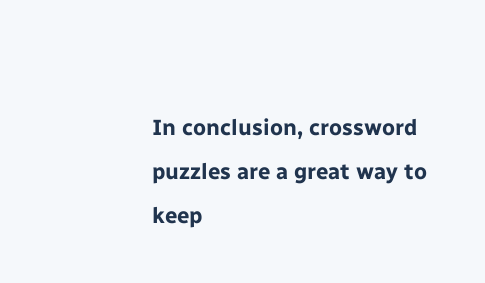In conclusion, crossword puzzles are a great way to keep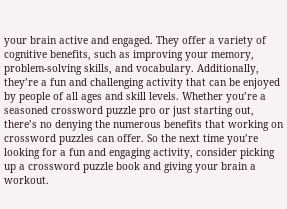your brain active and engaged. They offer a variety of cognitive benefits, such as improving your memory, problem-solving skills, and vocabulary. Additionally, they’re a fun and challenging activity that can be enjoyed by people of all ages and skill levels. Whether you’re a seasoned crossword puzzle pro or just starting out, there’s no denying the numerous benefits that working on crossword puzzles can offer. So the next time you’re looking for a fun and engaging activity, consider picking up a crossword puzzle book and giving your brain a workout.